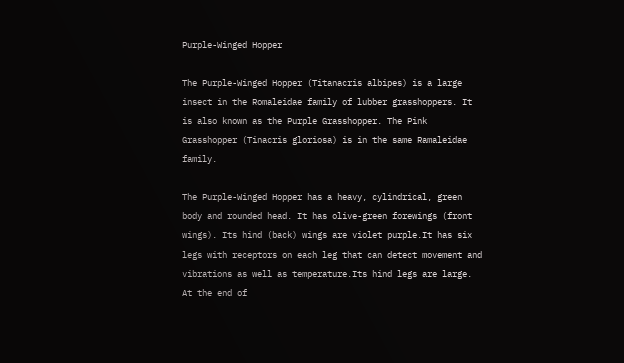Purple-Winged Hopper

The Purple-Winged Hopper (Titanacris albipes) is a large insect in the Romaleidae family of lubber grasshoppers. It is also known as the Purple Grasshopper. The Pink Grasshopper (Tinacris gloriosa) is in the same Ramaleidae family.

The Purple-Winged Hopper has a heavy, cylindrical, green body and rounded head. It has olive-green forewings (front wings). Its hind (back) wings are violet purple.It has six legs with receptors on each leg that can detect movement and vibrations as well as temperature.Its hind legs are large. At the end of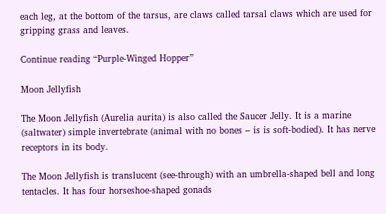each leg, at the bottom of the tarsus, are claws called tarsal claws which are used for gripping grass and leaves.

Continue reading “Purple-Winged Hopper”

Moon Jellyfish

The Moon Jellyfish (Aurelia aurita) is also called the Saucer Jelly. It is a marine (saltwater) simple invertebrate (animal with no bones – is is soft-bodied). It has nerve receptors in its body.

The Moon Jellyfish is translucent (see-through) with an umbrella-shaped bell and long tentacles. It has four horseshoe-shaped gonads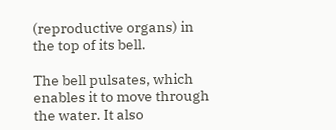(reproductive organs) in the top of its bell.

The bell pulsates, which enables it to move through the water. It also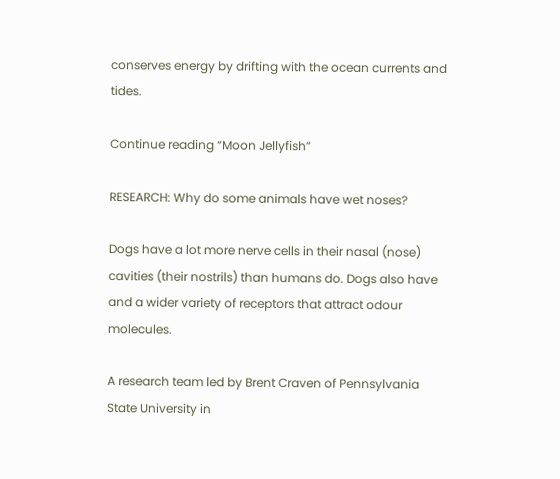conserves energy by drifting with the ocean currents and tides.

Continue reading “Moon Jellyfish”

RESEARCH: Why do some animals have wet noses?

Dogs have a lot more nerve cells in their nasal (nose) cavities (their nostrils) than humans do. Dogs also have and a wider variety of receptors that attract odour molecules.

A research team led by Brent Craven of Pennsylvania State University in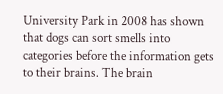University Park in 2008 has shown that dogs can sort smells into categories before the information gets to their brains. The brain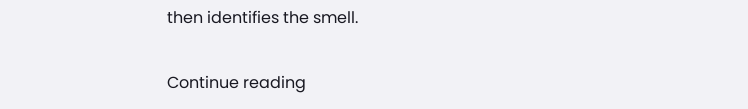then identifies the smell.

Continue reading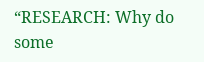“RESEARCH: Why do some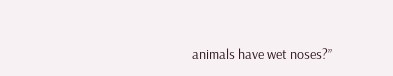animals have wet noses?”